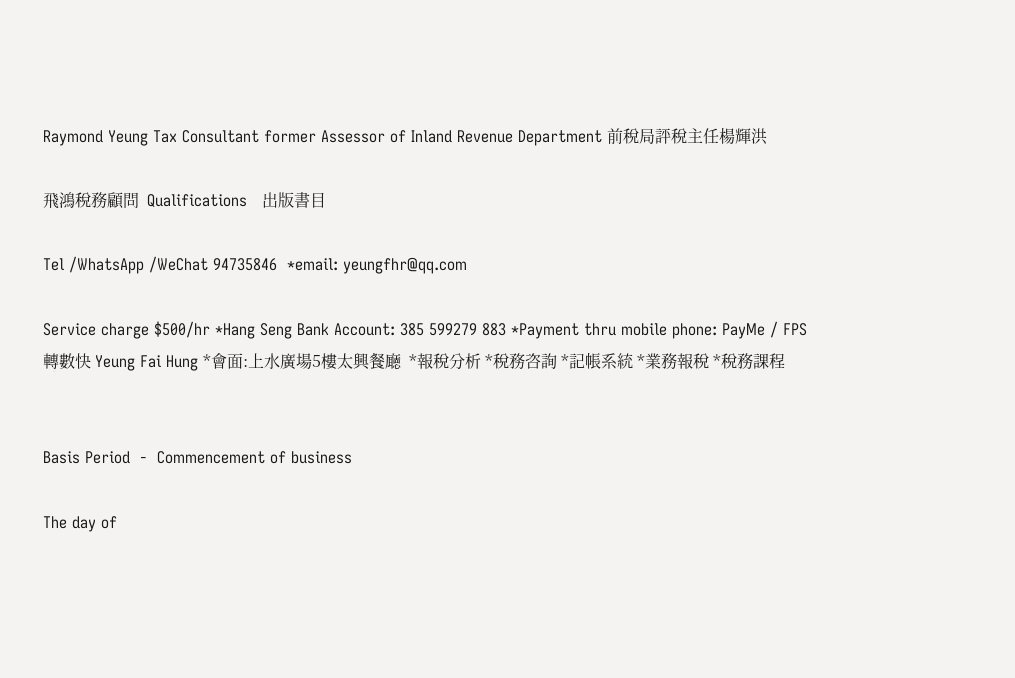Raymond Yeung Tax Consultant former Assessor of Inland Revenue Department 前稅局評稅主任楊輝洪

飛鴻稅務顧問  Qualifications   出版書目

Tel /WhatsApp /WeChat 94735846  *email: yeungfhr@qq.com

Service charge $500/hr *Hang Seng Bank Account: 385 599279 883 *Payment thru mobile phone: PayMe / FPS轉數快 Yeung Fai Hung *會面:上水廣場5樓太興餐廰  *報稅分析 *稅務咨詢 *記帳系統 *業務報稅 *稅務課程


Basis Period  -  Commencement of business

The day of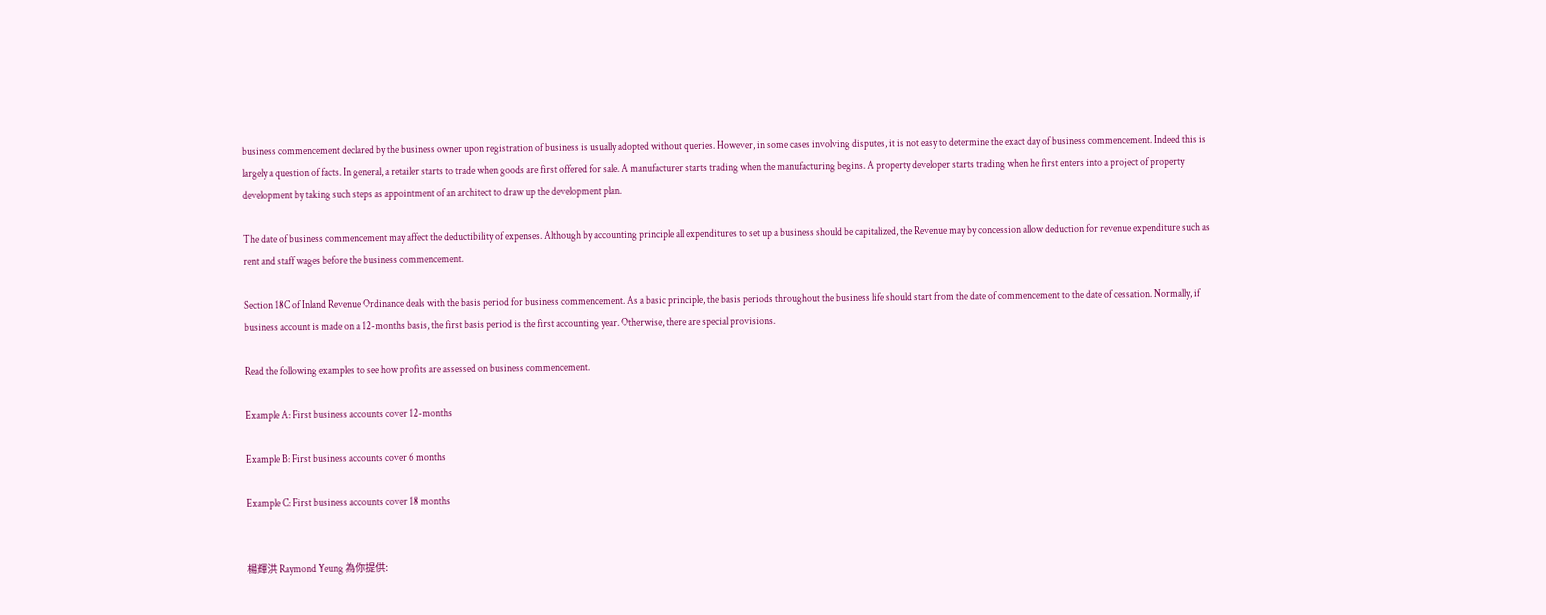business commencement declared by the business owner upon registration of business is usually adopted without queries. However, in some cases involving disputes, it is not easy to determine the exact day of business commencement. Indeed this is largely a question of facts. In general, a retailer starts to trade when goods are first offered for sale. A manufacturer starts trading when the manufacturing begins. A property developer starts trading when he first enters into a project of property development by taking such steps as appointment of an architect to draw up the development plan.

The date of business commencement may affect the deductibility of expenses. Although by accounting principle all expenditures to set up a business should be capitalized, the Revenue may by concession allow deduction for revenue expenditure such as rent and staff wages before the business commencement.

Section 18C of Inland Revenue Ordinance deals with the basis period for business commencement. As a basic principle, the basis periods throughout the business life should start from the date of commencement to the date of cessation. Normally, if business account is made on a 12-months basis, the first basis period is the first accounting year. Otherwise, there are special provisions.

Read the following examples to see how profits are assessed on business commencement.

Example A: First business accounts cover 12-months

Example B: First business accounts cover 6 months

Example C: First business accounts cover 18 months


楊輝洪 Raymond Yeung 為你提供: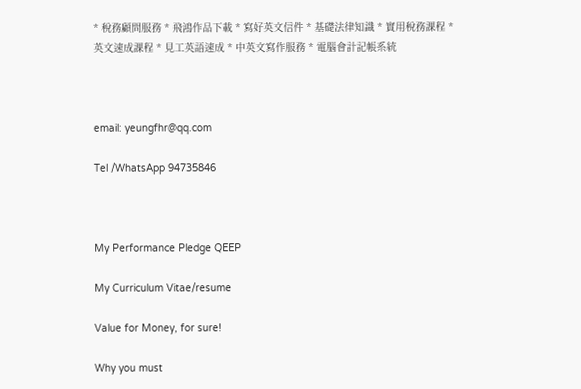* 稅務顧問服務 * 飛鴻作品下載 * 寫好英文信件 * 基礎法律知識 * 實用稅務課程 * 英文速成課程 * 見工英語速成 * 中英文寫作服務 * 電腦會計記帳系統



email: yeungfhr@qq.com

Tel /WhatsApp 94735846



My Performance Pledge QEEP

My Curriculum Vitae/resume

Value for Money, for sure!

Why you must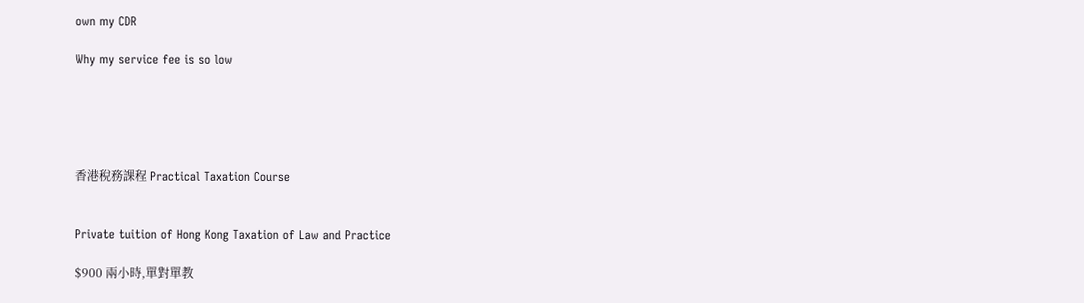own my CDR

Why my service fee is so low





香港稅務課程 Practical Taxation Course


Private tuition of Hong Kong Taxation of Law and Practice

$900 兩小時,單對單教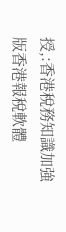授,:香港稅務知識加強版香港報稅軟體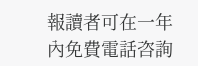報讀者可在一年內免費電話咨詢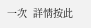一次  詳情按此